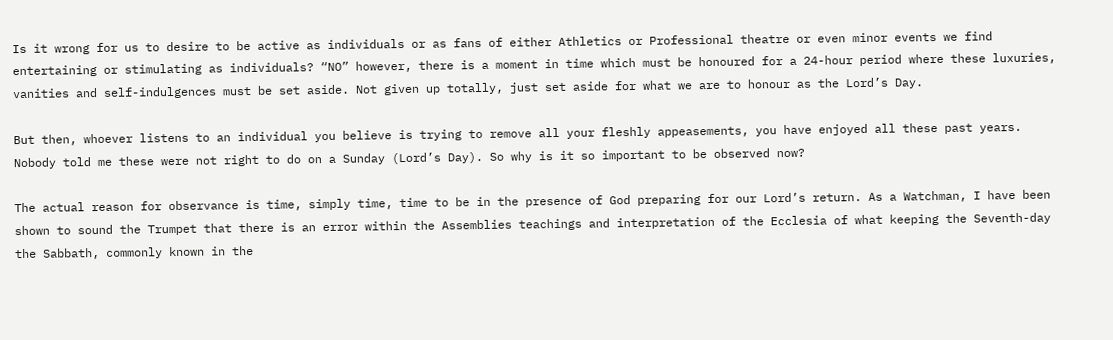Is it wrong for us to desire to be active as individuals or as fans of either Athletics or Professional theatre or even minor events we find entertaining or stimulating as individuals? “NO” however, there is a moment in time which must be honoured for a 24-hour period where these luxuries, vanities and self-indulgences must be set aside. Not given up totally, just set aside for what we are to honour as the Lord’s Day.

But then, whoever listens to an individual you believe is trying to remove all your fleshly appeasements, you have enjoyed all these past years. Nobody told me these were not right to do on a Sunday (Lord’s Day). So why is it so important to be observed now?

The actual reason for observance is time, simply time, time to be in the presence of God preparing for our Lord’s return. As a Watchman, I have been shown to sound the Trumpet that there is an error within the Assemblies teachings and interpretation of the Ecclesia of what keeping the Seventh-day the Sabbath, commonly known in the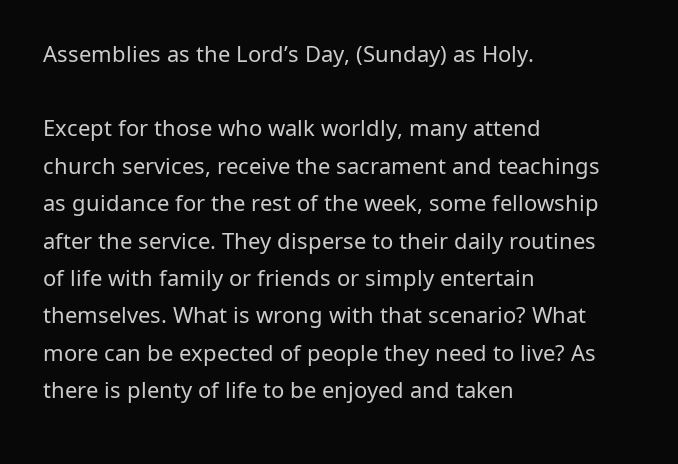Assemblies as the Lord’s Day, (Sunday) as Holy.

Except for those who walk worldly, many attend church services, receive the sacrament and teachings as guidance for the rest of the week, some fellowship after the service. They disperse to their daily routines of life with family or friends or simply entertain themselves. What is wrong with that scenario? What more can be expected of people they need to live? As there is plenty of life to be enjoyed and taken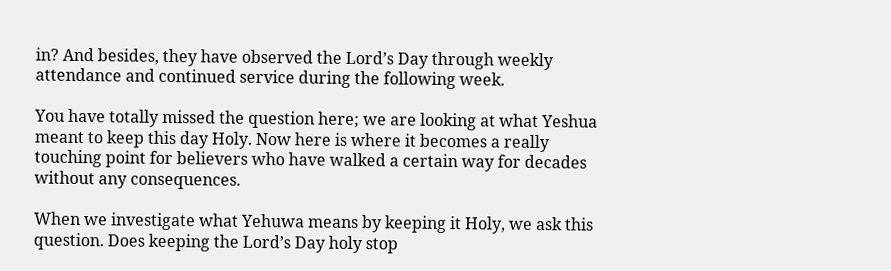in? And besides, they have observed the Lord’s Day through weekly attendance and continued service during the following week.

You have totally missed the question here; we are looking at what Yeshua meant to keep this day Holy. Now here is where it becomes a really touching point for believers who have walked a certain way for decades without any consequences.

When we investigate what Yehuwa means by keeping it Holy, we ask this question. Does keeping the Lord’s Day holy stop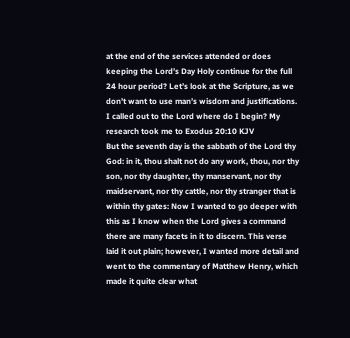at the end of the services attended or does keeping the Lord’s Day Holy continue for the full 24 hour period? Let’s look at the Scripture, as we don’t want to use man’s wisdom and justifications. I called out to the Lord where do I begin? My research took me to Exodus 20:10 KJV
But the seventh day is the sabbath of the Lord thy God: in it, thou shalt not do any work, thou, nor thy son, nor thy daughter, thy manservant, nor thy maidservant, nor thy cattle, nor thy stranger that is within thy gates: Now I wanted to go deeper with this as I know when the Lord gives a command there are many facets in it to discern. This verse laid it out plain; however, I wanted more detail and went to the commentary of Matthew Henry, which made it quite clear what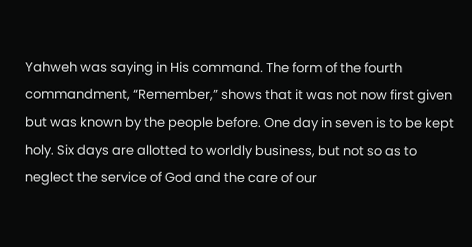Yahweh was saying in His command. The form of the fourth commandment, “Remember,” shows that it was not now first given but was known by the people before. One day in seven is to be kept holy. Six days are allotted to worldly business, but not so as to neglect the service of God and the care of our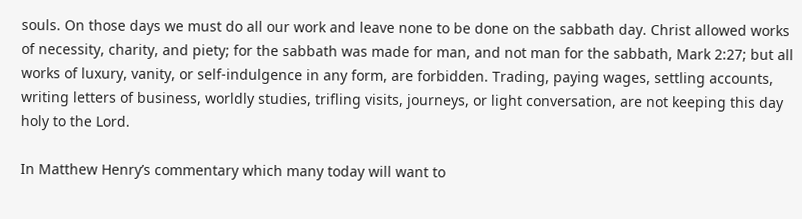souls. On those days we must do all our work and leave none to be done on the sabbath day. Christ allowed works of necessity, charity, and piety; for the sabbath was made for man, and not man for the sabbath, Mark 2:27; but all works of luxury, vanity, or self-indulgence in any form, are forbidden. Trading, paying wages, settling accounts, writing letters of business, worldly studies, trifling visits, journeys, or light conversation, are not keeping this day holy to the Lord.

In Matthew Henry’s commentary which many today will want to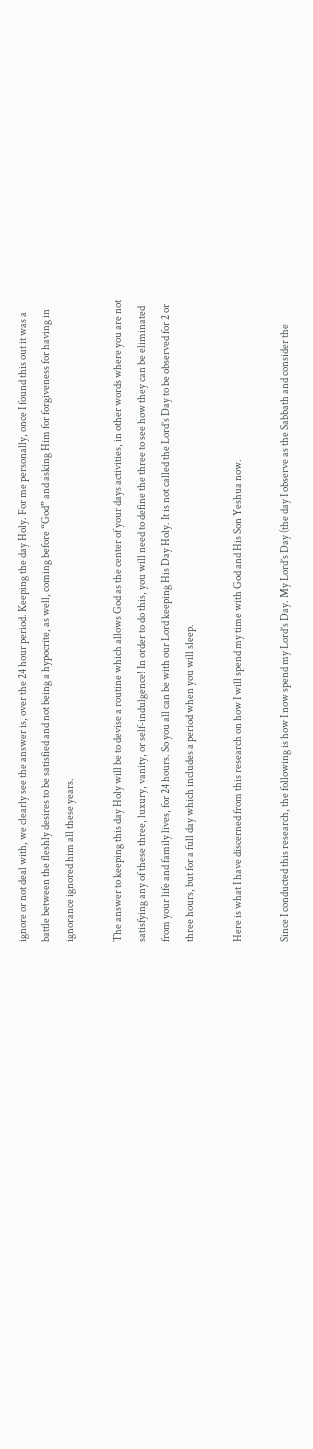ignore or not deal with, we clearly see the answer is, over the 24 hour period. Keeping the day Holy. For me personally, once I found this out it was a battle between the fleshly desires to be satisfied and not being a hypocrite, as well, coming before “God” and asking Him for forgiveness for having in ignorance ignored him all these years.

The answer to keeping this day Holy will be to devise a routine which allows God as the center of your days activities, in other words where you are not satisfying any of these three, luxury, vanity, or self-indulgence! In order to do this, you will need to define the three to see how they can be eliminated from your life and family lives, for 24 hours. So you all can be with our Lord keeping His Day Holy. It is not called the Lord’s Day to be observed for 2 or three hours, but for a full day which includes a period when you will sleep.

Here is what I have discerned from this research on how I will spend my time with God and His Son Yeshua now.

Since I conducted this research, the following is how I now spend my Lord’s Day. My Lord’s Day (the day I observe as the Sabbath and consider the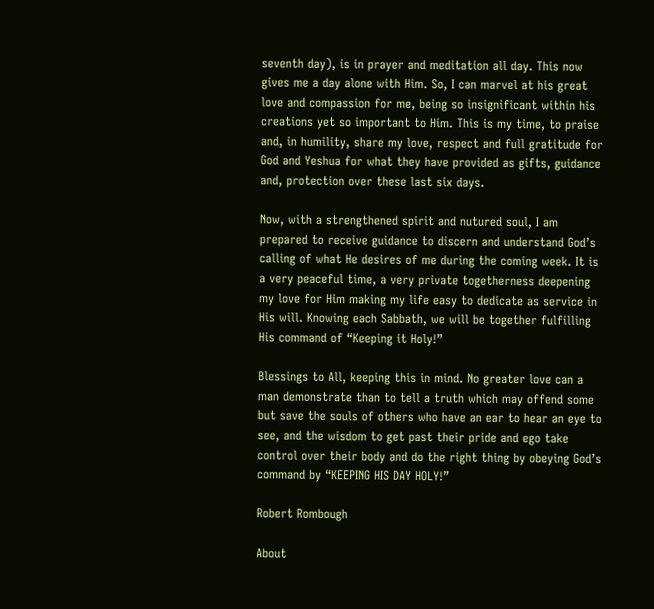seventh day), is in prayer and meditation all day. This now gives me a day alone with Him. So, I can marvel at his great love and compassion for me, being so insignificant within his creations yet so important to Him. This is my time, to praise and, in humility, share my love, respect and full gratitude for God and Yeshua for what they have provided as gifts, guidance and, protection over these last six days.

Now, with a strengthened spirit and nutured soul, I am prepared to receive guidance to discern and understand God’s calling of what He desires of me during the coming week. It is a very peaceful time, a very private togetherness deepening my love for Him making my life easy to dedicate as service in His will. Knowing each Sabbath, we will be together fulfilling His command of “Keeping it Holy!”

Blessings to All, keeping this in mind. No greater love can a man demonstrate than to tell a truth which may offend some but save the souls of others who have an ear to hear an eye to see, and the wisdom to get past their pride and ego take control over their body and do the right thing by obeying God’s command by “KEEPING HIS DAY HOLY!”

Robert Rombough

About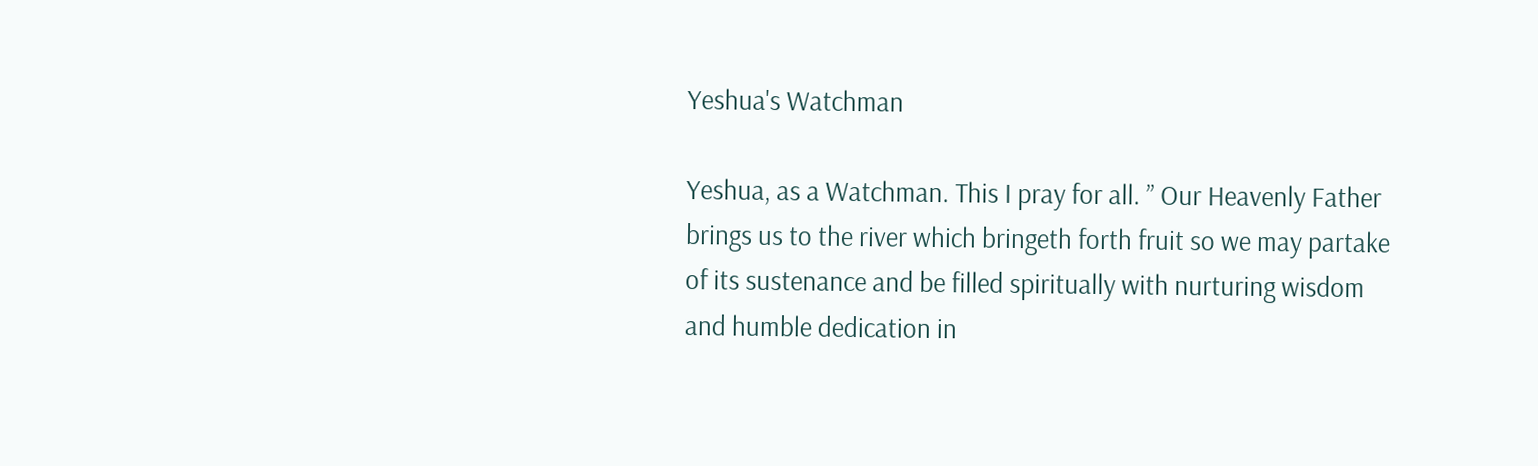Yeshua's Watchman

Yeshua, as a Watchman. This I pray for all. ” Our Heavenly Father brings us to the river which bringeth forth fruit so we may partake of its sustenance and be filled spiritually with nurturing wisdom and humble dedication in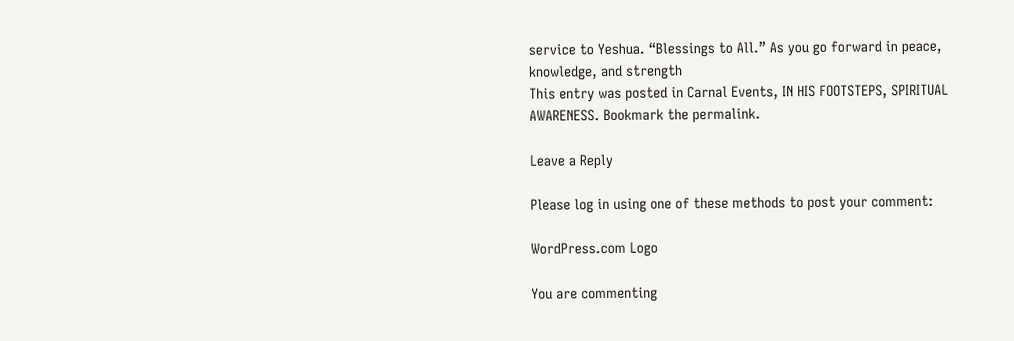service to Yeshua. “Blessings to All.” As you go forward in peace, knowledge, and strength
This entry was posted in Carnal Events, IN HIS FOOTSTEPS, SPIRITUAL AWARENESS. Bookmark the permalink.

Leave a Reply

Please log in using one of these methods to post your comment:

WordPress.com Logo

You are commenting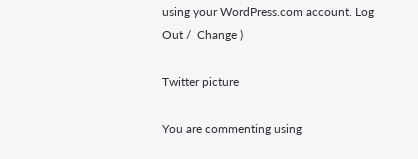using your WordPress.com account. Log Out /  Change )

Twitter picture

You are commenting using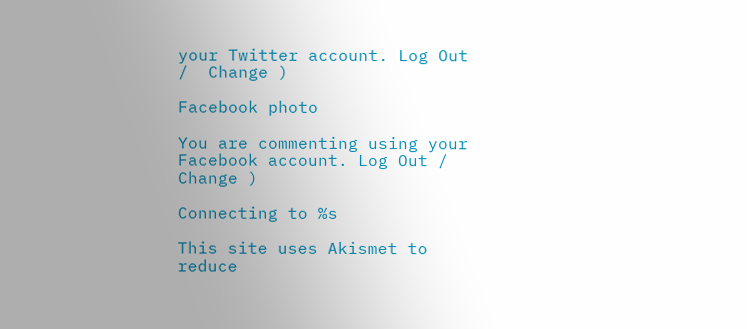your Twitter account. Log Out /  Change )

Facebook photo

You are commenting using your Facebook account. Log Out /  Change )

Connecting to %s

This site uses Akismet to reduce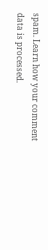spam. Learn how your comment data is processed.